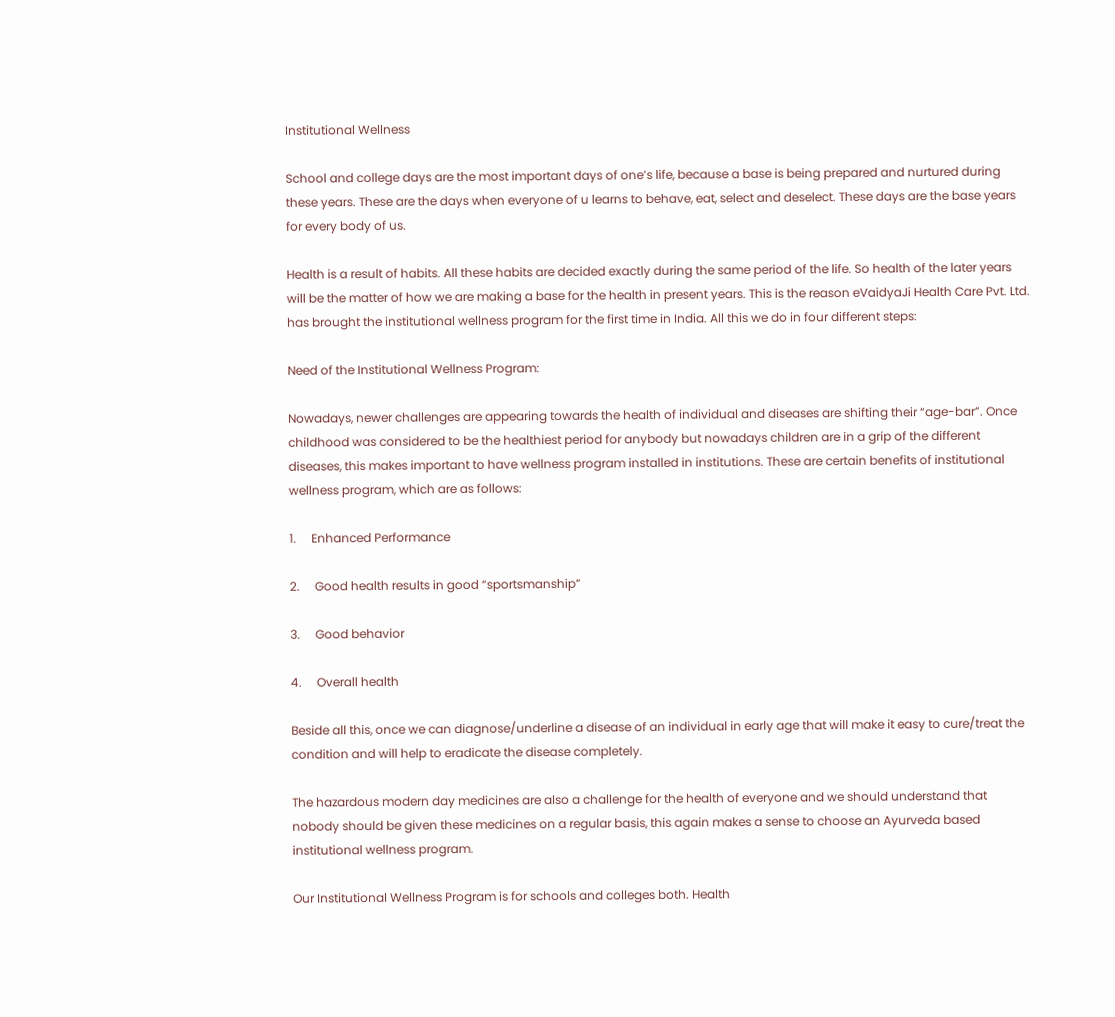Institutional Wellness

School and college days are the most important days of one’s life, because a base is being prepared and nurtured during these years. These are the days when everyone of u learns to behave, eat, select and deselect. These days are the base years for every body of us.

Health is a result of habits. All these habits are decided exactly during the same period of the life. So health of the later years will be the matter of how we are making a base for the health in present years. This is the reason eVaidyaJi Health Care Pvt. Ltd. has brought the institutional wellness program for the first time in India. All this we do in four different steps:

Need of the Institutional Wellness Program:

Nowadays, newer challenges are appearing towards the health of individual and diseases are shifting their “age-bar”. Once childhood was considered to be the healthiest period for anybody but nowadays children are in a grip of the different diseases, this makes important to have wellness program installed in institutions. These are certain benefits of institutional wellness program, which are as follows:

1.     Enhanced Performance

2.     Good health results in good “sportsmanship”

3.     Good behavior

4.     Overall health

Beside all this, once we can diagnose/underline a disease of an individual in early age that will make it easy to cure/treat the condition and will help to eradicate the disease completely.

The hazardous modern day medicines are also a challenge for the health of everyone and we should understand that nobody should be given these medicines on a regular basis, this again makes a sense to choose an Ayurveda based institutional wellness program.

Our Institutional Wellness Program is for schools and colleges both. Health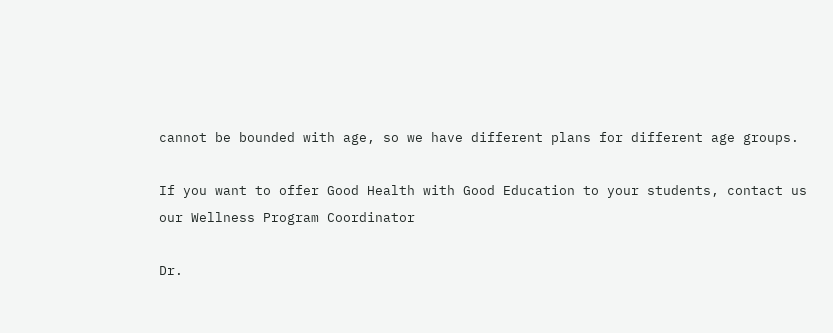cannot be bounded with age, so we have different plans for different age groups.

If you want to offer Good Health with Good Education to your students, contact us our Wellness Program Coordinator

Dr.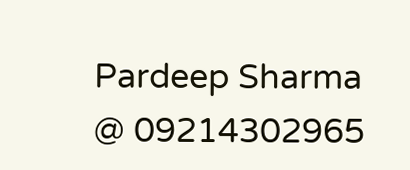Pardeep Sharma @ 09214302965